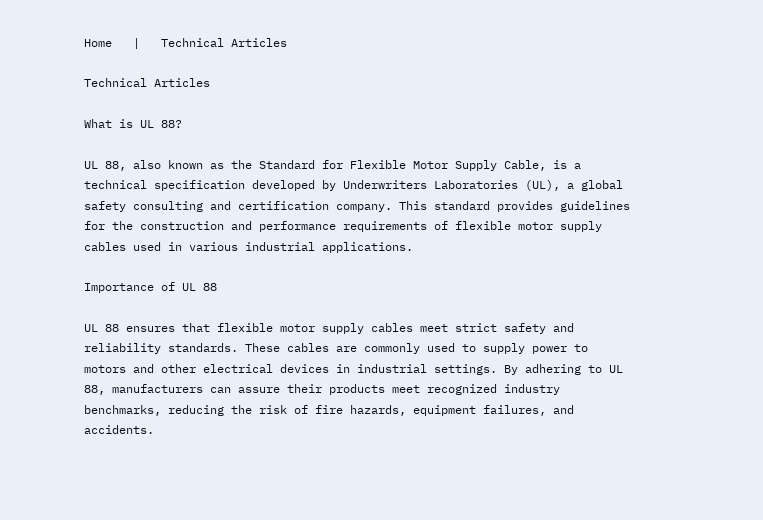Home   |   Technical Articles

Technical Articles

What is UL 88?

UL 88, also known as the Standard for Flexible Motor Supply Cable, is a technical specification developed by Underwriters Laboratories (UL), a global safety consulting and certification company. This standard provides guidelines for the construction and performance requirements of flexible motor supply cables used in various industrial applications.

Importance of UL 88

UL 88 ensures that flexible motor supply cables meet strict safety and reliability standards. These cables are commonly used to supply power to motors and other electrical devices in industrial settings. By adhering to UL 88, manufacturers can assure their products meet recognized industry benchmarks, reducing the risk of fire hazards, equipment failures, and accidents.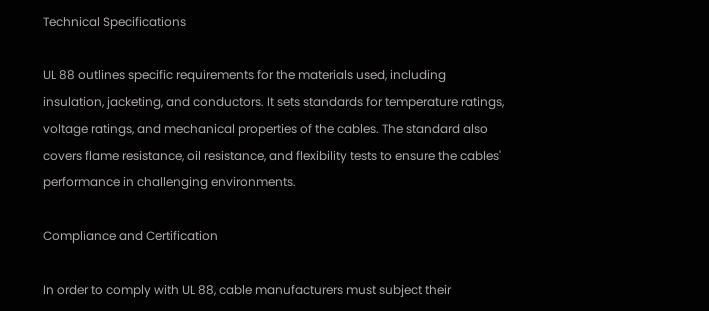Technical Specifications

UL 88 outlines specific requirements for the materials used, including insulation, jacketing, and conductors. It sets standards for temperature ratings, voltage ratings, and mechanical properties of the cables. The standard also covers flame resistance, oil resistance, and flexibility tests to ensure the cables' performance in challenging environments.

Compliance and Certification

In order to comply with UL 88, cable manufacturers must subject their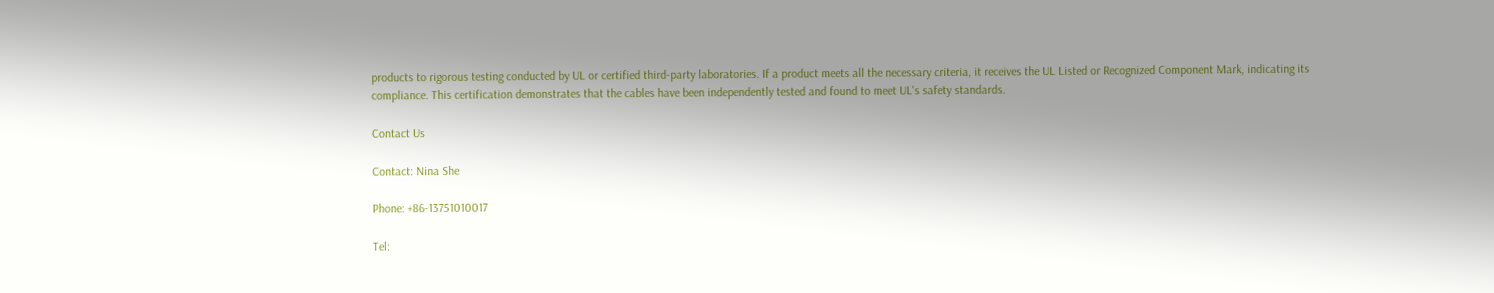products to rigorous testing conducted by UL or certified third-party laboratories. If a product meets all the necessary criteria, it receives the UL Listed or Recognized Component Mark, indicating its compliance. This certification demonstrates that the cables have been independently tested and found to meet UL's safety standards.

Contact Us

Contact: Nina She

Phone: +86-13751010017

Tel: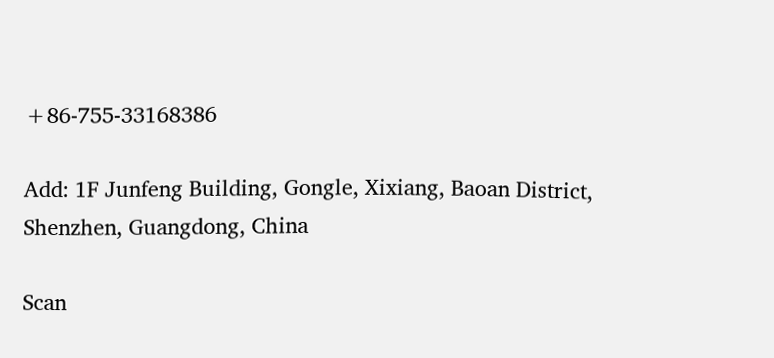+86-755-33168386

Add: 1F Junfeng Building, Gongle, Xixiang, Baoan District, Shenzhen, Guangdong, China

Scan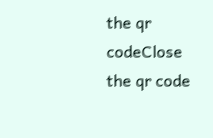the qr codeClose
the qr code